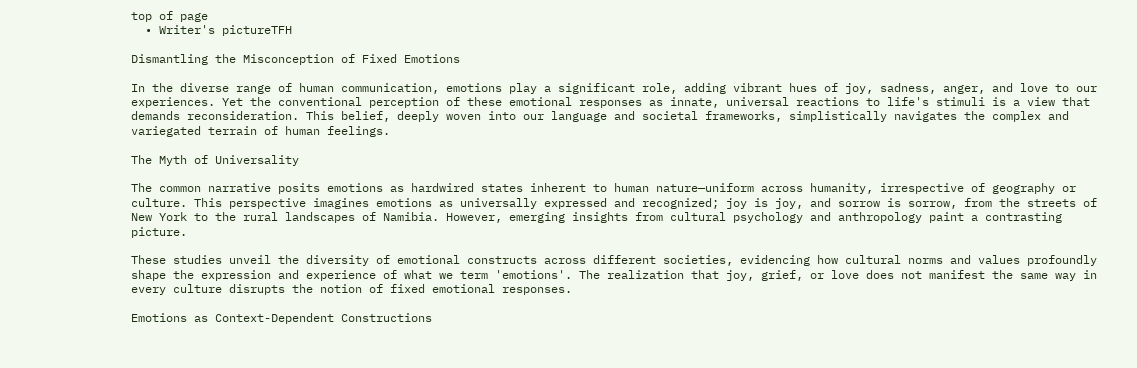top of page
  • Writer's pictureTFH

Dismantling the Misconception of Fixed Emotions

In the diverse range of human communication, emotions play a significant role, adding vibrant hues of joy, sadness, anger, and love to our experiences. Yet the conventional perception of these emotional responses as innate, universal reactions to life's stimuli is a view that demands reconsideration. This belief, deeply woven into our language and societal frameworks, simplistically navigates the complex and variegated terrain of human feelings.

The Myth of Universality

The common narrative posits emotions as hardwired states inherent to human nature—uniform across humanity, irrespective of geography or culture. This perspective imagines emotions as universally expressed and recognized; joy is joy, and sorrow is sorrow, from the streets of New York to the rural landscapes of Namibia. However, emerging insights from cultural psychology and anthropology paint a contrasting picture.

These studies unveil the diversity of emotional constructs across different societies, evidencing how cultural norms and values profoundly shape the expression and experience of what we term 'emotions'. The realization that joy, grief, or love does not manifest the same way in every culture disrupts the notion of fixed emotional responses.

Emotions as Context-Dependent Constructions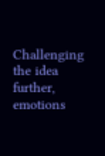Challenging the idea further, emotions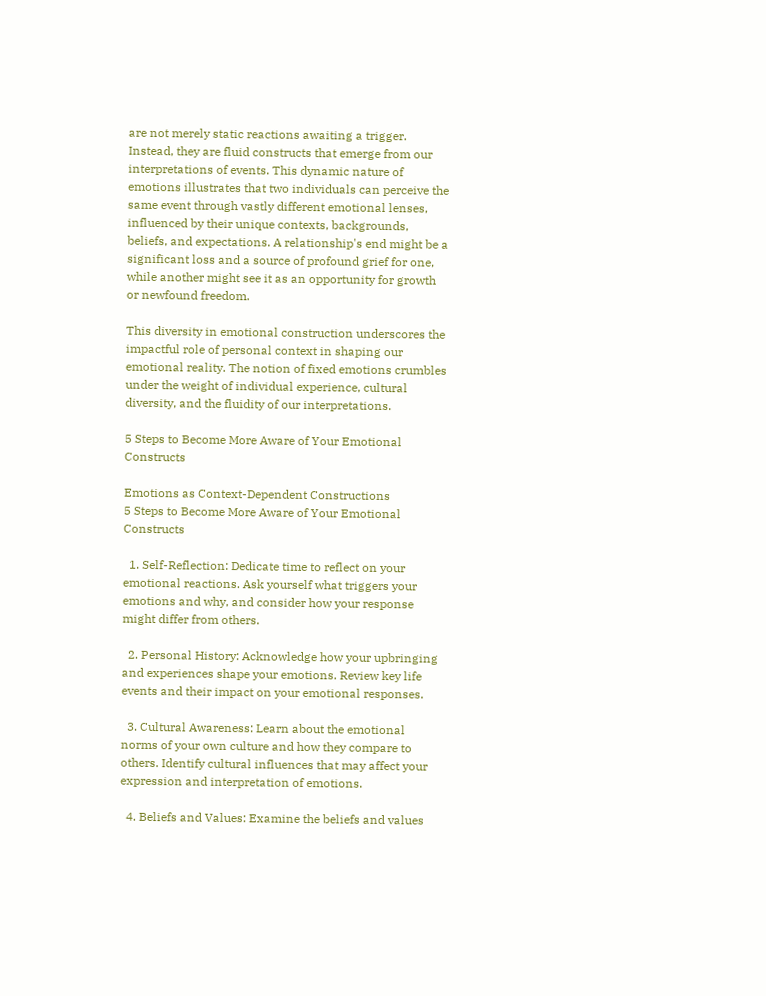are not merely static reactions awaiting a trigger. Instead, they are fluid constructs that emerge from our interpretations of events. This dynamic nature of emotions illustrates that two individuals can perceive the same event through vastly different emotional lenses, influenced by their unique contexts, backgrounds, beliefs, and expectations. A relationship's end might be a significant loss and a source of profound grief for one, while another might see it as an opportunity for growth or newfound freedom.

This diversity in emotional construction underscores the impactful role of personal context in shaping our emotional reality. The notion of fixed emotions crumbles under the weight of individual experience, cultural diversity, and the fluidity of our interpretations.

5 Steps to Become More Aware of Your Emotional Constructs

Emotions as Context-Dependent Constructions
5 Steps to Become More Aware of Your Emotional Constructs

  1. Self-Reflection: Dedicate time to reflect on your emotional reactions. Ask yourself what triggers your emotions and why, and consider how your response might differ from others.

  2. Personal History: Acknowledge how your upbringing and experiences shape your emotions. Review key life events and their impact on your emotional responses.

  3. Cultural Awareness: Learn about the emotional norms of your own culture and how they compare to others. Identify cultural influences that may affect your expression and interpretation of emotions.

  4. Beliefs and Values: Examine the beliefs and values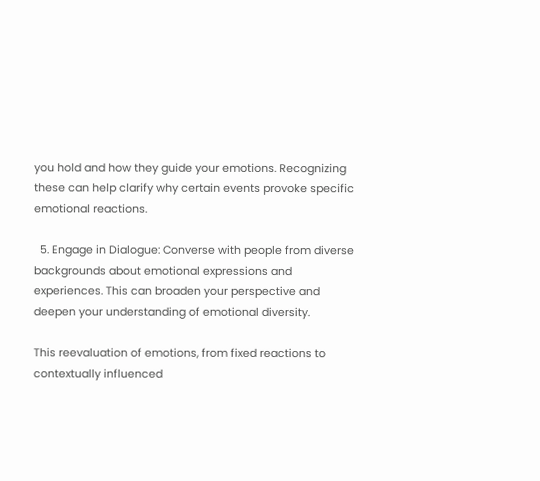you hold and how they guide your emotions. Recognizing these can help clarify why certain events provoke specific emotional reactions.

  5. Engage in Dialogue: Converse with people from diverse backgrounds about emotional expressions and experiences. This can broaden your perspective and deepen your understanding of emotional diversity.

This reevaluation of emotions, from fixed reactions to contextually influenced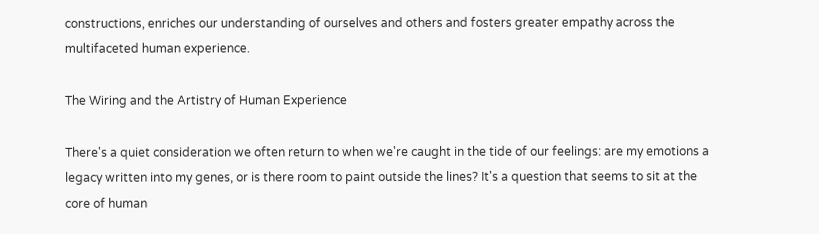constructions, enriches our understanding of ourselves and others and fosters greater empathy across the multifaceted human experience.

The Wiring and the Artistry of Human Experience

There's a quiet consideration we often return to when we're caught in the tide of our feelings: are my emotions a legacy written into my genes, or is there room to paint outside the lines? It's a question that seems to sit at the core of human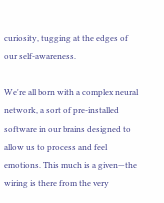curiosity, tugging at the edges of our self-awareness.

We're all born with a complex neural network, a sort of pre-installed software in our brains designed to allow us to process and feel emotions. This much is a given—the wiring is there from the very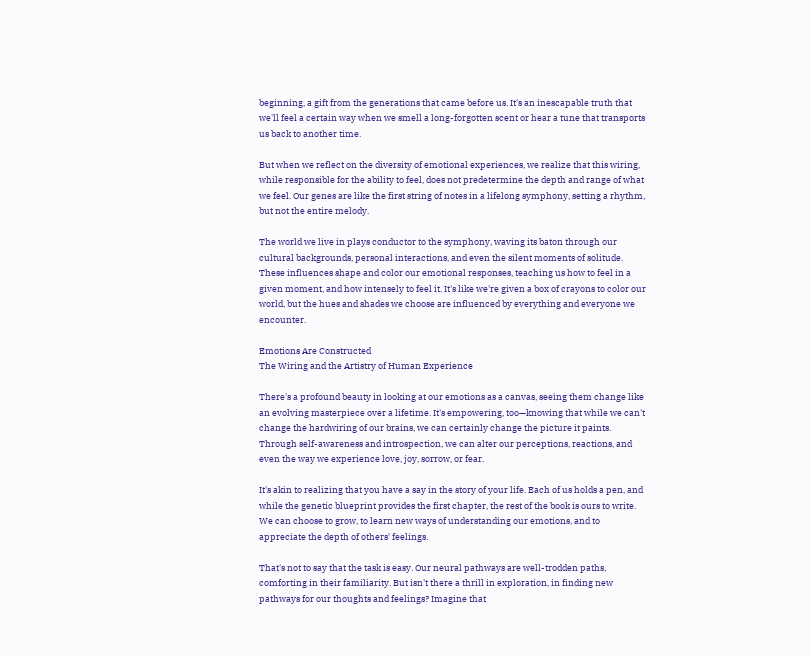beginning, a gift from the generations that came before us. It's an inescapable truth that we'll feel a certain way when we smell a long-forgotten scent or hear a tune that transports us back to another time.

But when we reflect on the diversity of emotional experiences, we realize that this wiring, while responsible for the ability to feel, does not predetermine the depth and range of what we feel. Our genes are like the first string of notes in a lifelong symphony, setting a rhythm, but not the entire melody.

The world we live in plays conductor to the symphony, waving its baton through our cultural backgrounds, personal interactions, and even the silent moments of solitude. These influences shape and color our emotional responses, teaching us how to feel in a given moment, and how intensely to feel it. It's like we're given a box of crayons to color our world, but the hues and shades we choose are influenced by everything and everyone we encounter.

Emotions Are Constructed
The Wiring and the Artistry of Human Experience

There's a profound beauty in looking at our emotions as a canvas, seeing them change like an evolving masterpiece over a lifetime. It's empowering, too—knowing that while we can't change the hardwiring of our brains, we can certainly change the picture it paints. Through self-awareness and introspection, we can alter our perceptions, reactions, and even the way we experience love, joy, sorrow, or fear.

It's akin to realizing that you have a say in the story of your life. Each of us holds a pen, and while the genetic blueprint provides the first chapter, the rest of the book is ours to write. We can choose to grow, to learn new ways of understanding our emotions, and to appreciate the depth of others' feelings.

That's not to say that the task is easy. Our neural pathways are well-trodden paths, comforting in their familiarity. But isn't there a thrill in exploration, in finding new pathways for our thoughts and feelings? Imagine that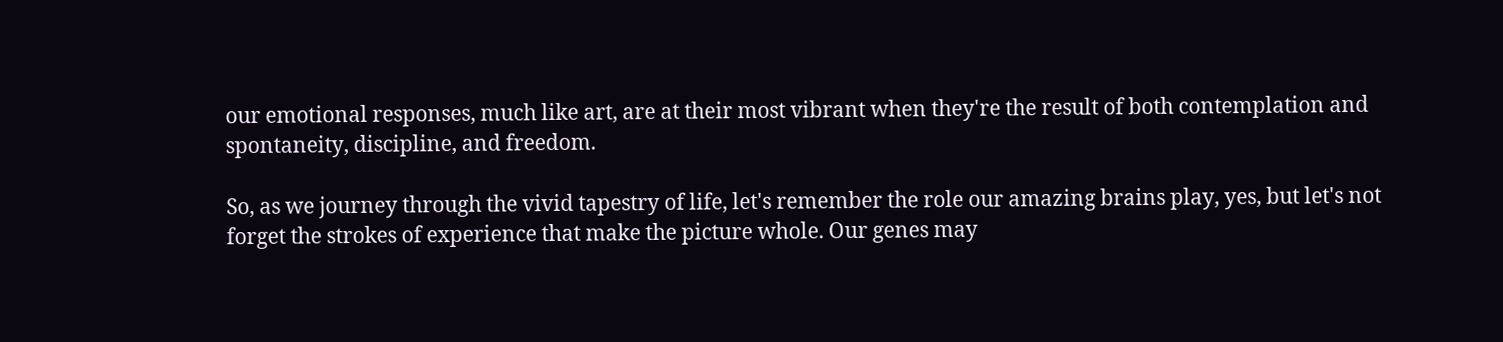our emotional responses, much like art, are at their most vibrant when they're the result of both contemplation and spontaneity, discipline, and freedom.

So, as we journey through the vivid tapestry of life, let's remember the role our amazing brains play, yes, but let's not forget the strokes of experience that make the picture whole. Our genes may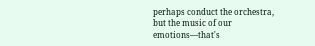perhaps conduct the orchestra, but the music of our emotions—that's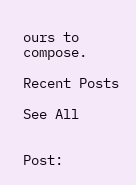ours to compose.

Recent Posts

See All


Post: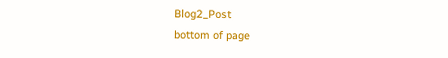Blog2_Post
bottom of page